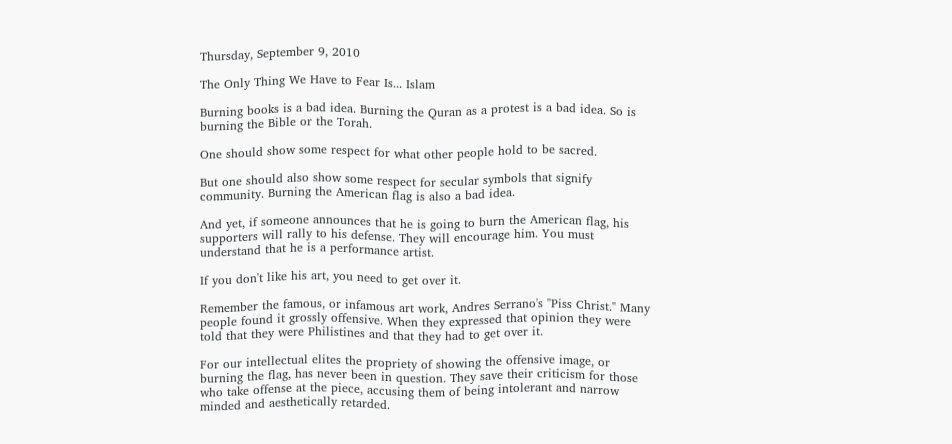Thursday, September 9, 2010

The Only Thing We Have to Fear Is... Islam

Burning books is a bad idea. Burning the Quran as a protest is a bad idea. So is burning the Bible or the Torah.

One should show some respect for what other people hold to be sacred.

But one should also show some respect for secular symbols that signify community. Burning the American flag is also a bad idea.

And yet, if someone announces that he is going to burn the American flag, his supporters will rally to his defense. They will encourage him. You must understand that he is a performance artist.

If you don't like his art, you need to get over it.

Remember the famous, or infamous art work, Andres Serrano's "Piss Christ." Many people found it grossly offensive. When they expressed that opinion they were told that they were Philistines and that they had to get over it.

For our intellectual elites the propriety of showing the offensive image, or burning the flag, has never been in question. They save their criticism for those who take offense at the piece, accusing them of being intolerant and narrow minded and aesthetically retarded.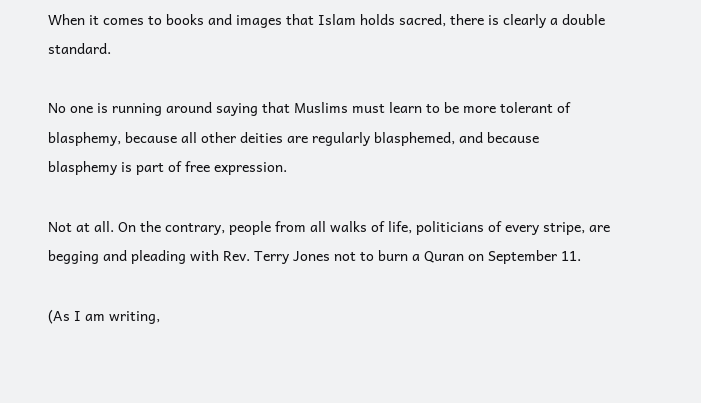When it comes to books and images that Islam holds sacred, there is clearly a double standard.

No one is running around saying that Muslims must learn to be more tolerant of blasphemy, because all other deities are regularly blasphemed, and because blasphemy is part of free expression.

Not at all. On the contrary, people from all walks of life, politicians of every stripe, are begging and pleading with Rev. Terry Jones not to burn a Quran on September 11.

(As I am writing,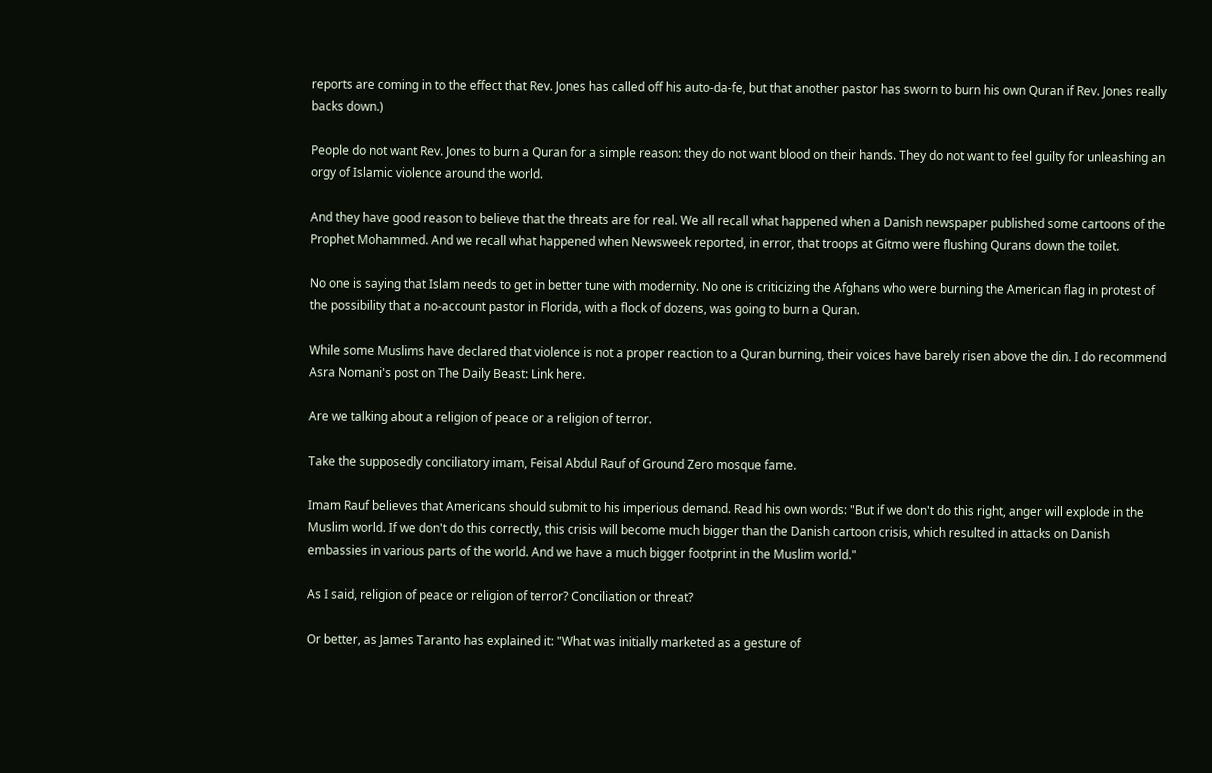reports are coming in to the effect that Rev. Jones has called off his auto-da-fe, but that another pastor has sworn to burn his own Quran if Rev. Jones really backs down.)

People do not want Rev. Jones to burn a Quran for a simple reason: they do not want blood on their hands. They do not want to feel guilty for unleashing an orgy of Islamic violence around the world.

And they have good reason to believe that the threats are for real. We all recall what happened when a Danish newspaper published some cartoons of the Prophet Mohammed. And we recall what happened when Newsweek reported, in error, that troops at Gitmo were flushing Qurans down the toilet.

No one is saying that Islam needs to get in better tune with modernity. No one is criticizing the Afghans who were burning the American flag in protest of the possibility that a no-account pastor in Florida, with a flock of dozens, was going to burn a Quran.

While some Muslims have declared that violence is not a proper reaction to a Quran burning, their voices have barely risen above the din. I do recommend Asra Nomani's post on The Daily Beast: Link here.

Are we talking about a religion of peace or a religion of terror.

Take the supposedly conciliatory imam, Feisal Abdul Rauf of Ground Zero mosque fame.

Imam Rauf believes that Americans should submit to his imperious demand. Read his own words: "But if we don't do this right, anger will explode in the Muslim world. If we don't do this correctly, this crisis will become much bigger than the Danish cartoon crisis, which resulted in attacks on Danish embassies in various parts of the world. And we have a much bigger footprint in the Muslim world."

As I said, religion of peace or religion of terror? Conciliation or threat?

Or better, as James Taranto has explained it: "What was initially marketed as a gesture of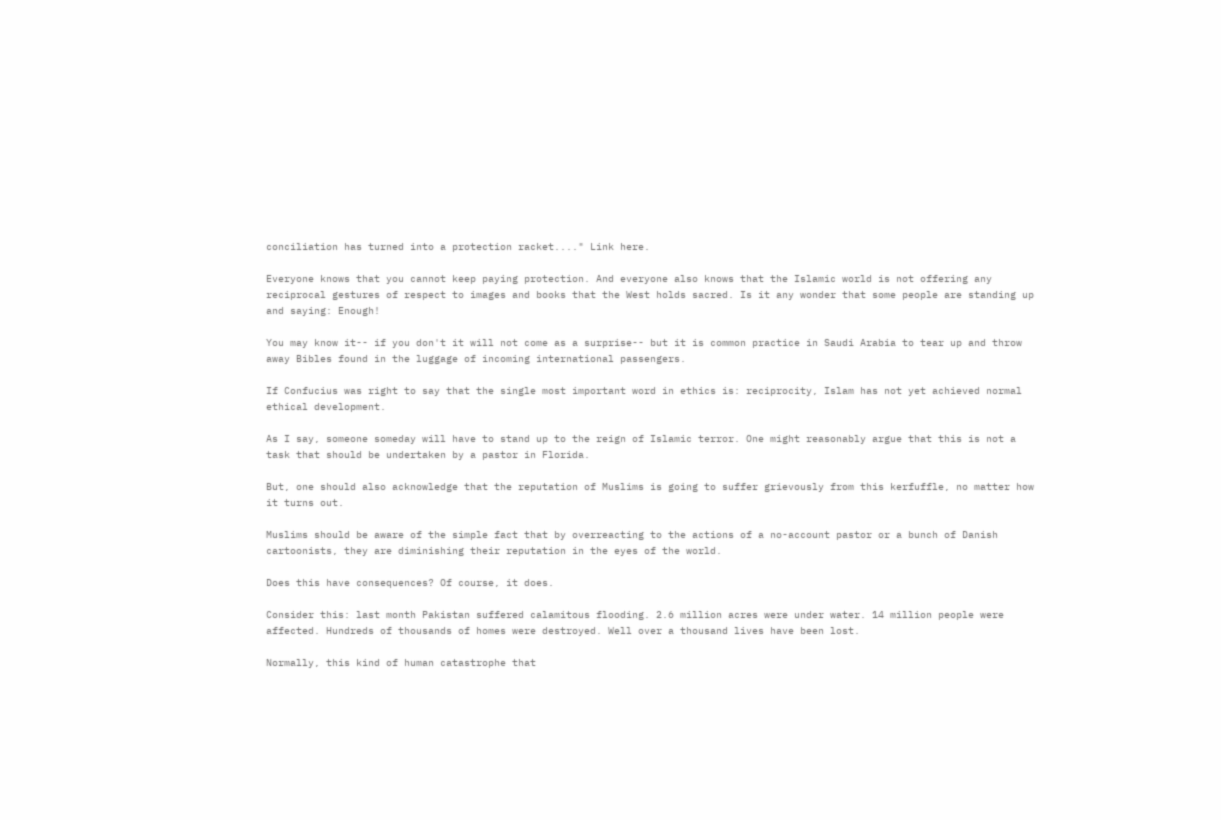conciliation has turned into a protection racket...." Link here.

Everyone knows that you cannot keep paying protection. And everyone also knows that the Islamic world is not offering any reciprocal gestures of respect to images and books that the West holds sacred. Is it any wonder that some people are standing up and saying: Enough!

You may know it-- if you don't it will not come as a surprise-- but it is common practice in Saudi Arabia to tear up and throw away Bibles found in the luggage of incoming international passengers.

If Confucius was right to say that the single most important word in ethics is: reciprocity, Islam has not yet achieved normal ethical development.

As I say, someone someday will have to stand up to the reign of Islamic terror. One might reasonably argue that this is not a task that should be undertaken by a pastor in Florida.

But, one should also acknowledge that the reputation of Muslims is going to suffer grievously from this kerfuffle, no matter how it turns out.

Muslims should be aware of the simple fact that by overreacting to the actions of a no-account pastor or a bunch of Danish cartoonists, they are diminishing their reputation in the eyes of the world.

Does this have consequences? Of course, it does.

Consider this: last month Pakistan suffered calamitous flooding. 2.6 million acres were under water. 14 million people were affected. Hundreds of thousands of homes were destroyed. Well over a thousand lives have been lost.

Normally, this kind of human catastrophe that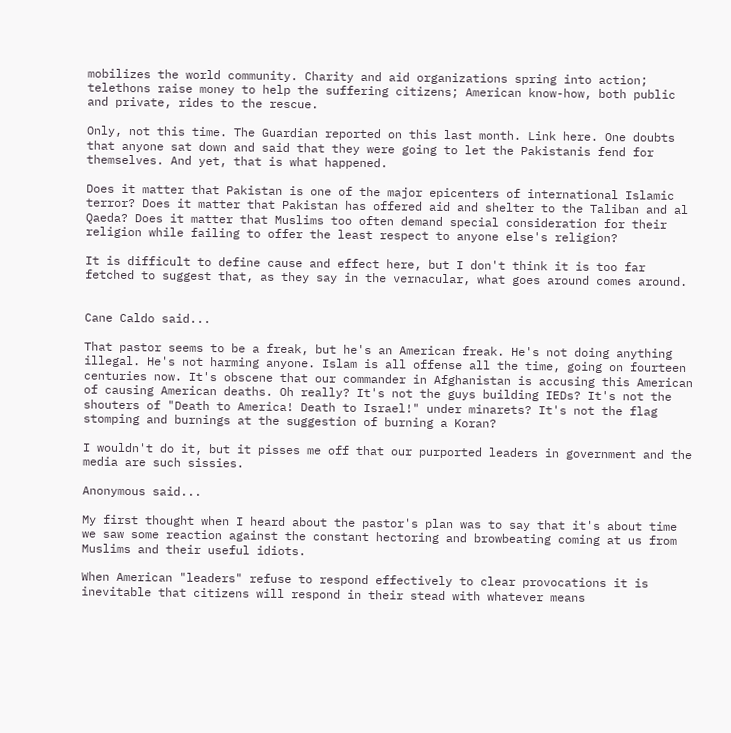mobilizes the world community. Charity and aid organizations spring into action; telethons raise money to help the suffering citizens; American know-how, both public and private, rides to the rescue.

Only, not this time. The Guardian reported on this last month. Link here. One doubts that anyone sat down and said that they were going to let the Pakistanis fend for themselves. And yet, that is what happened.

Does it matter that Pakistan is one of the major epicenters of international Islamic terror? Does it matter that Pakistan has offered aid and shelter to the Taliban and al Qaeda? Does it matter that Muslims too often demand special consideration for their religion while failing to offer the least respect to anyone else's religion?

It is difficult to define cause and effect here, but I don't think it is too far fetched to suggest that, as they say in the vernacular, what goes around comes around.


Cane Caldo said...

That pastor seems to be a freak, but he's an American freak. He's not doing anything illegal. He's not harming anyone. Islam is all offense all the time, going on fourteen centuries now. It's obscene that our commander in Afghanistan is accusing this American of causing American deaths. Oh really? It's not the guys building IEDs? It's not the shouters of "Death to America! Death to Israel!" under minarets? It's not the flag stomping and burnings at the suggestion of burning a Koran?

I wouldn't do it, but it pisses me off that our purported leaders in government and the media are such sissies.

Anonymous said...

My first thought when I heard about the pastor's plan was to say that it's about time we saw some reaction against the constant hectoring and browbeating coming at us from Muslims and their useful idiots.

When American "leaders" refuse to respond effectively to clear provocations it is inevitable that citizens will respond in their stead with whatever means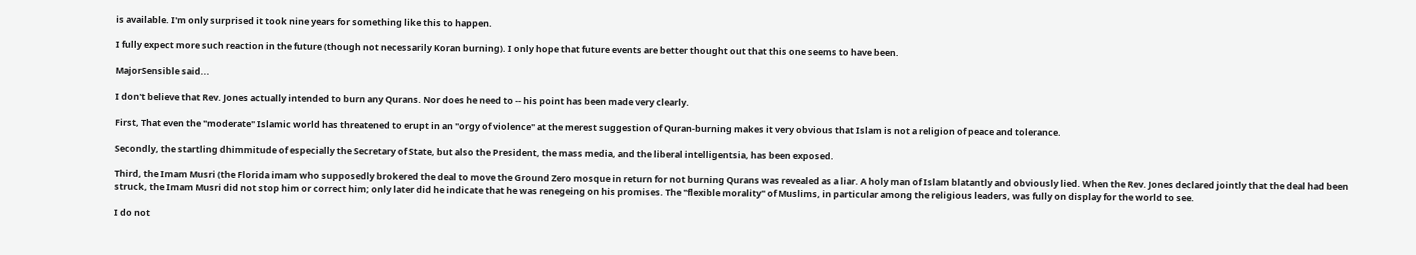is available. I'm only surprised it took nine years for something like this to happen.

I fully expect more such reaction in the future (though not necessarily Koran burning). I only hope that future events are better thought out that this one seems to have been.

MajorSensible said...

I don't believe that Rev. Jones actually intended to burn any Qurans. Nor does he need to -- his point has been made very clearly.

First, That even the "moderate" Islamic world has threatened to erupt in an "orgy of violence" at the merest suggestion of Quran-burning makes it very obvious that Islam is not a religion of peace and tolerance.

Secondly, the startling dhimmitude of especially the Secretary of State, but also the President, the mass media, and the liberal intelligentsia, has been exposed.

Third, the Imam Musri (the Florida imam who supposedly brokered the deal to move the Ground Zero mosque in return for not burning Qurans was revealed as a liar. A holy man of Islam blatantly and obviously lied. When the Rev. Jones declared jointly that the deal had been struck, the Imam Musri did not stop him or correct him; only later did he indicate that he was renegeing on his promises. The "flexible morality" of Muslims, in particular among the religious leaders, was fully on display for the world to see.

I do not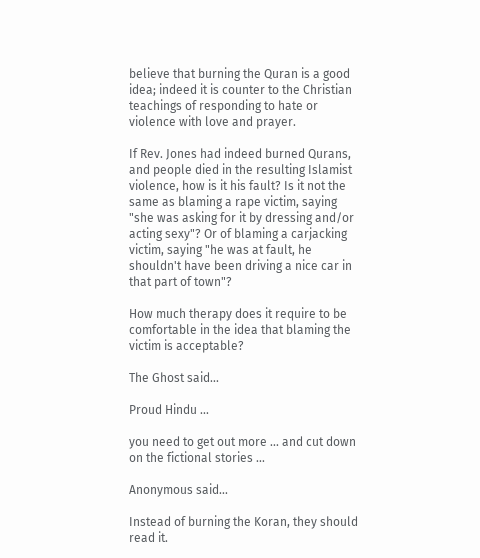believe that burning the Quran is a good idea; indeed it is counter to the Christian teachings of responding to hate or violence with love and prayer.

If Rev. Jones had indeed burned Qurans, and people died in the resulting Islamist violence, how is it his fault? Is it not the same as blaming a rape victim, saying "she was asking for it by dressing and/or acting sexy"? Or of blaming a carjacking victim, saying "he was at fault, he shouldn't have been driving a nice car in that part of town"?

How much therapy does it require to be comfortable in the idea that blaming the victim is acceptable?

The Ghost said...

Proud Hindu ...

you need to get out more ... and cut down on the fictional stories ...

Anonymous said...

Instead of burning the Koran, they should read it.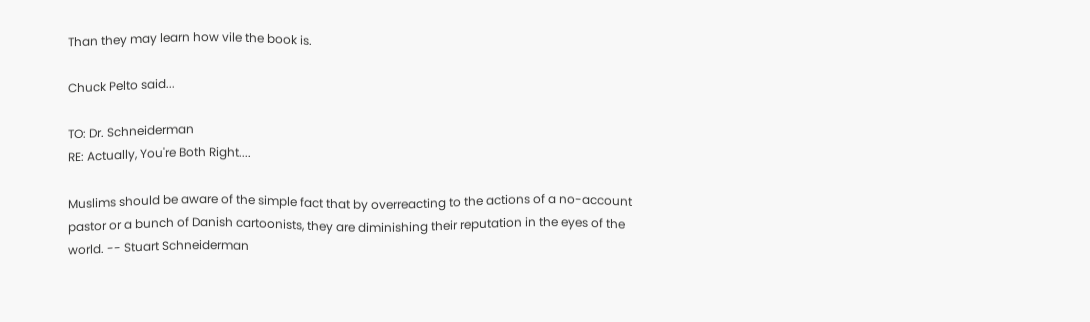Than they may learn how vile the book is.

Chuck Pelto said...

TO: Dr. Schneiderman
RE: Actually, You're Both Right....

Muslims should be aware of the simple fact that by overreacting to the actions of a no-account pastor or a bunch of Danish cartoonists, they are diminishing their reputation in the eyes of the world. -- Stuart Schneiderman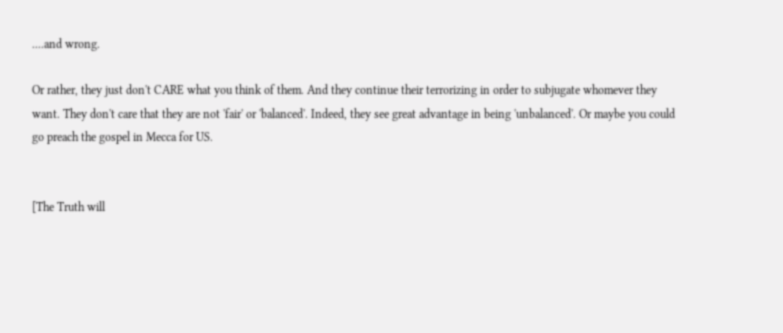....and wrong.

Or rather, they just don't CARE what you think of them. And they continue their terrorizing in order to subjugate whomever they want. They don't care that they are not 'fair' or 'balanced'. Indeed, they see great advantage in being 'unbalanced'. Or maybe you could go preach the gospel in Mecca for US.


[The Truth will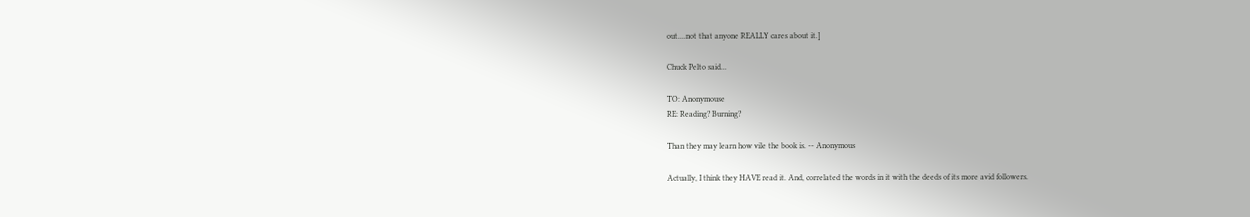out....not that anyone REALLY cares about it.]

Chuck Pelto said...

TO: Anonymouse
RE: Reading? Burning?

Than they may learn how vile the book is. -- Anonymous

Actually, I think they HAVE read it. And, correlated the words in it with the deeds of its more avid followers.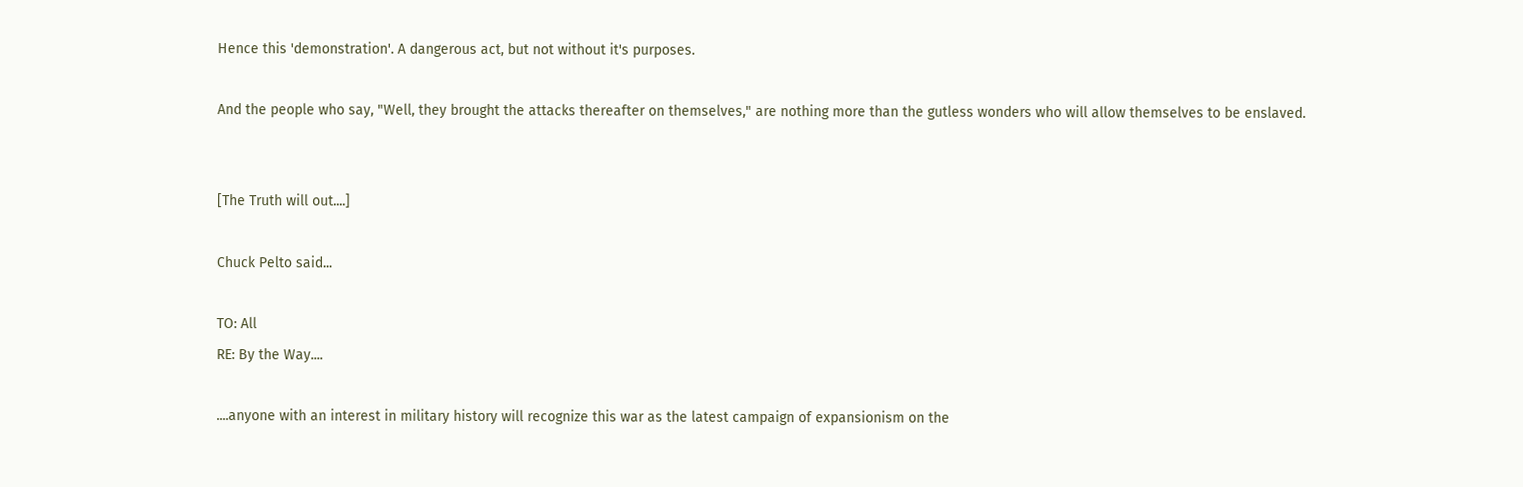Hence this 'demonstration'. A dangerous act, but not without it's purposes.

And the people who say, "Well, they brought the attacks thereafter on themselves," are nothing more than the gutless wonders who will allow themselves to be enslaved.


[The Truth will out....]

Chuck Pelto said...

TO: All
RE: By the Way....

....anyone with an interest in military history will recognize this war as the latest campaign of expansionism on the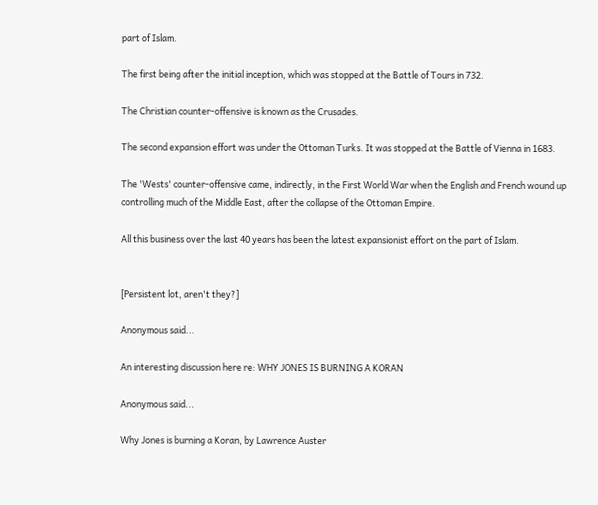part of Islam.

The first being after the initial inception, which was stopped at the Battle of Tours in 732.

The Christian counter-offensive is known as the Crusades.

The second expansion effort was under the Ottoman Turks. It was stopped at the Battle of Vienna in 1683.

The 'Wests' counter-offensive came, indirectly, in the First World War when the English and French wound up controlling much of the Middle East, after the collapse of the Ottoman Empire.

All this business over the last 40 years has been the latest expansionist effort on the part of Islam.


[Persistent lot, aren't they?]

Anonymous said...

An interesting discussion here re: WHY JONES IS BURNING A KORAN

Anonymous said...

Why Jones is burning a Koran, by Lawrence Auster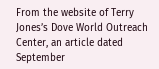From the website of Terry Jones’s Dove World Outreach Center, an article dated September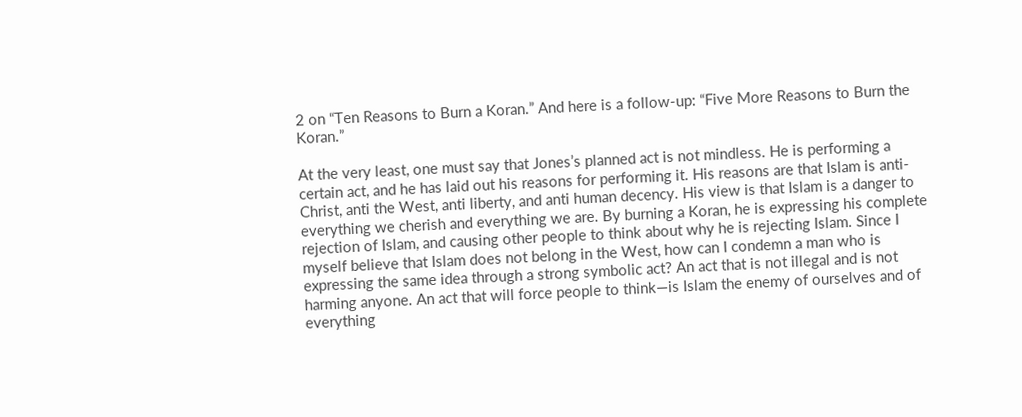2 on “Ten Reasons to Burn a Koran.” And here is a follow-up: “Five More Reasons to Burn the Koran.”

At the very least, one must say that Jones’s planned act is not mindless. He is performing a certain act, and he has laid out his reasons for performing it. His reasons are that Islam is anti-Christ, anti the West, anti liberty, and anti human decency. His view is that Islam is a danger to everything we cherish and everything we are. By burning a Koran, he is expressing his complete rejection of Islam, and causing other people to think about why he is rejecting Islam. Since I myself believe that Islam does not belong in the West, how can I condemn a man who is expressing the same idea through a strong symbolic act? An act that is not illegal and is not harming anyone. An act that will force people to think—is Islam the enemy of ourselves and of everything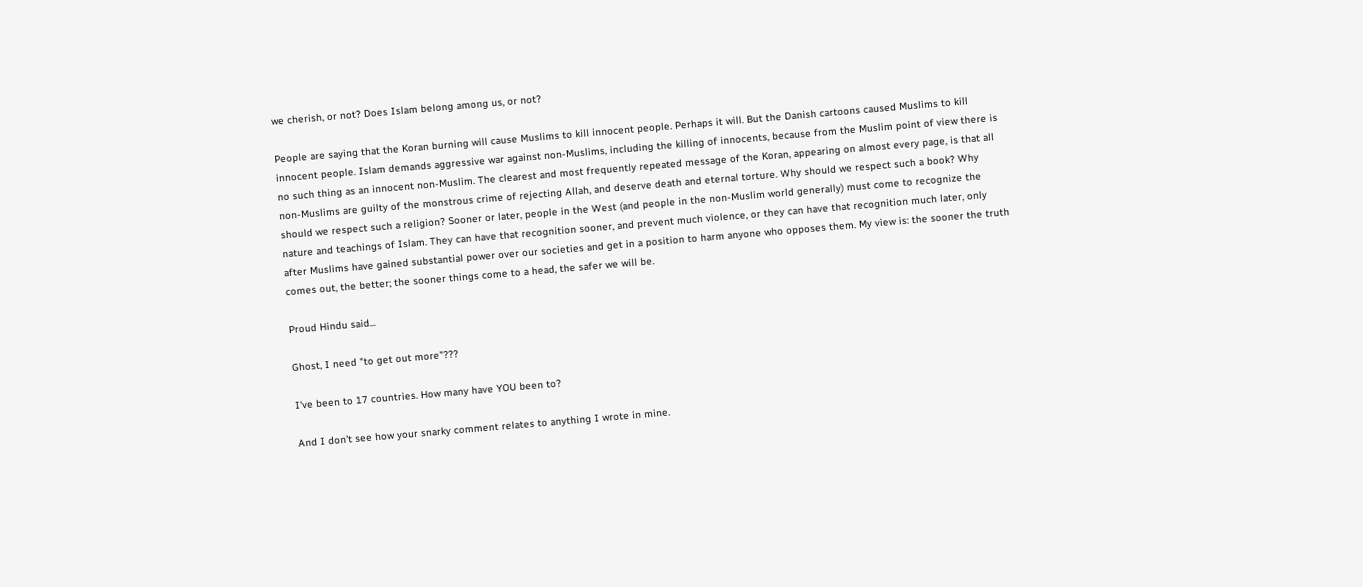we cherish, or not? Does Islam belong among us, or not?

People are saying that the Koran burning will cause Muslims to kill innocent people. Perhaps it will. But the Danish cartoons caused Muslims to kill innocent people. Islam demands aggressive war against non-Muslims, including the killing of innocents, because from the Muslim point of view there is no such thing as an innocent non-Muslim. The clearest and most frequently repeated message of the Koran, appearing on almost every page, is that all non-Muslims are guilty of the monstrous crime of rejecting Allah, and deserve death and eternal torture. Why should we respect such a book? Why should we respect such a religion? Sooner or later, people in the West (and people in the non-Muslim world generally) must come to recognize the nature and teachings of Islam. They can have that recognition sooner, and prevent much violence, or they can have that recognition much later, only after Muslims have gained substantial power over our societies and get in a position to harm anyone who opposes them. My view is: the sooner the truth comes out, the better; the sooner things come to a head, the safer we will be.

Proud Hindu said...

Ghost, I need "to get out more"???

I've been to 17 countries. How many have YOU been to?

And I don't see how your snarky comment relates to anything I wrote in mine.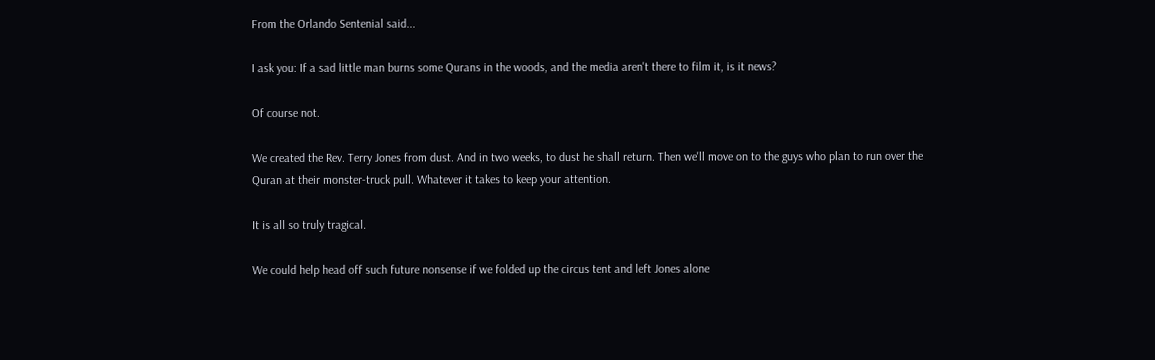From the Orlando Sentenial said...

I ask you: If a sad little man burns some Qurans in the woods, and the media aren't there to film it, is it news?

Of course not.

We created the Rev. Terry Jones from dust. And in two weeks, to dust he shall return. Then we'll move on to the guys who plan to run over the Quran at their monster-truck pull. Whatever it takes to keep your attention.

It is all so truly tragical.

We could help head off such future nonsense if we folded up the circus tent and left Jones alone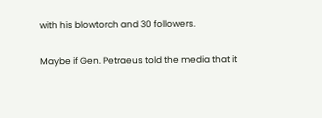with his blowtorch and 30 followers.

Maybe if Gen. Petraeus told the media that it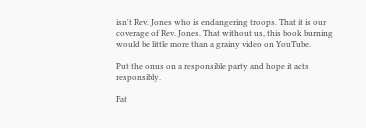isn't Rev. Jones who is endangering troops. That it is our coverage of Rev. Jones. That without us, this book burning would be little more than a grainy video on YouTube.

Put the onus on a responsible party and hope it acts responsibly.

Fat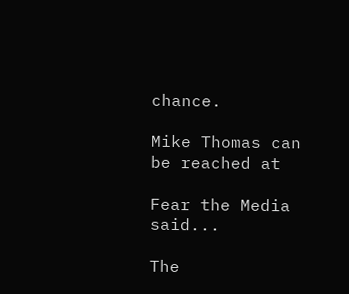chance.

Mike Thomas can be reached at

Fear the Media said...

The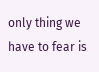only thing we have to fear is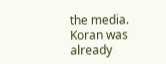the media. Koran was already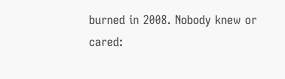burned in 2008. Nobody knew or cared: